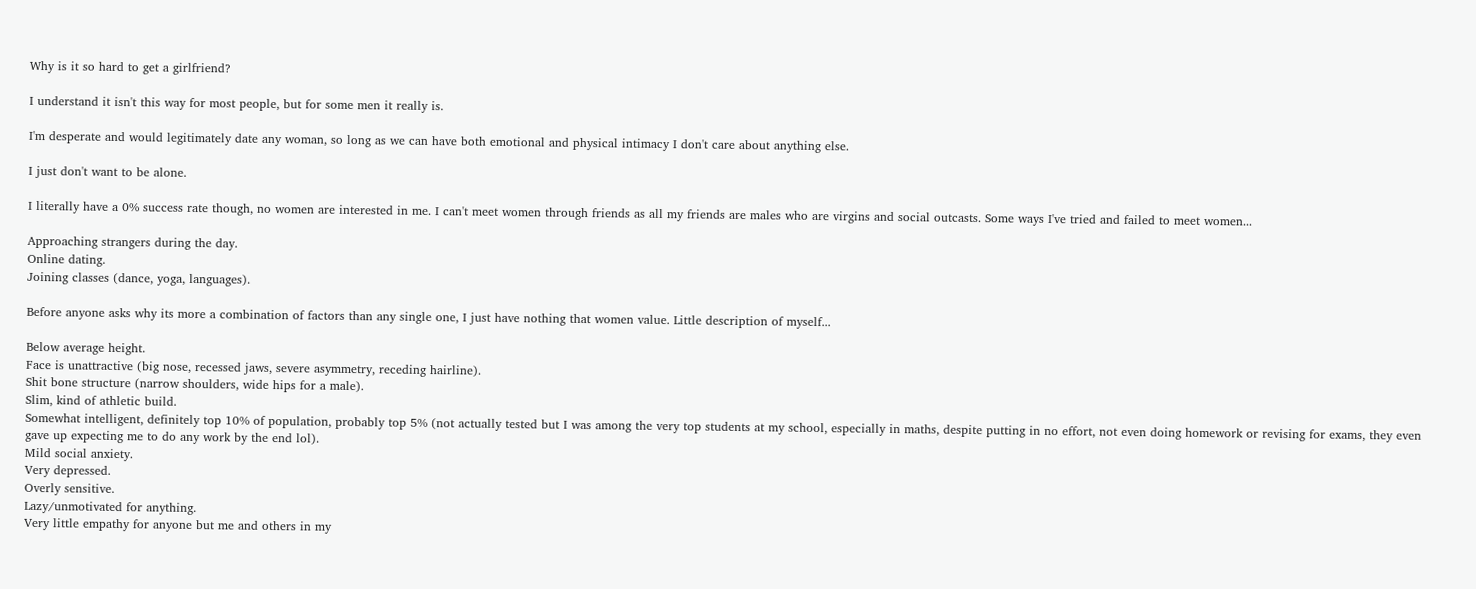Why is it so hard to get a girlfriend?

I understand it isn't this way for most people, but for some men it really is.

I'm desperate and would legitimately date any woman, so long as we can have both emotional and physical intimacy I don't care about anything else.

I just don't want to be alone.

I literally have a 0% success rate though, no women are interested in me. I can't meet women through friends as all my friends are males who are virgins and social outcasts. Some ways I've tried and failed to meet women...

Approaching strangers during the day.
Online dating.
Joining classes (dance, yoga, languages).

Before anyone asks why its more a combination of factors than any single one, I just have nothing that women value. Little description of myself...

Below average height.
Face is unattractive (big nose, recessed jaws, severe asymmetry, receding hairline).
Shit bone structure (narrow shoulders, wide hips for a male).
Slim, kind of athletic build.
Somewhat intelligent, definitely top 10% of population, probably top 5% (not actually tested but I was among the very top students at my school, especially in maths, despite putting in no effort, not even doing homework or revising for exams, they even gave up expecting me to do any work by the end lol).
Mild social anxiety.
Very depressed.
Overly sensitive.
Lazy/unmotivated for anything.
Very little empathy for anyone but me and others in my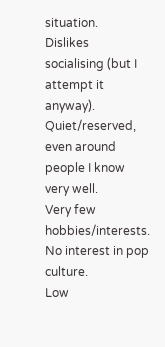situation.
Dislikes socialising (but I attempt it anyway).
Quiet/reserved, even around people I know very well.
Very few hobbies/interests.
No interest in pop culture.
Low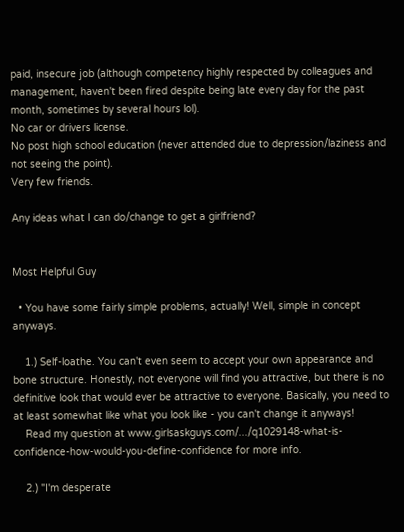paid, insecure job (although competency highly respected by colleagues and management, haven't been fired despite being late every day for the past month, sometimes by several hours lol).
No car or drivers license.
No post high school education (never attended due to depression/laziness and not seeing the point).
Very few friends.

Any ideas what I can do/change to get a girlfriend?


Most Helpful Guy

  • You have some fairly simple problems, actually! Well, simple in concept anyways.

    1.) Self-loathe. You can't even seem to accept your own appearance and bone structure. Honestly, not everyone will find you attractive, but there is no definitive look that would ever be attractive to everyone. Basically, you need to at least somewhat like what you look like - you can't change it anyways!
    Read my question at www.girlsaskguys.com/.../q1029148-what-is-confidence-how-would-you-define-confidence for more info.

    2.) "I'm desperate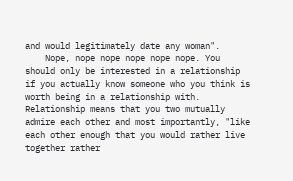and would legitimately date any woman".
    Nope, nope nope nope nope nope. You should only be interested in a relationship if you actually know someone who you think is worth being in a relationship with. Relationship means that you two mutually admire each other and most importantly, "like each other enough that you would rather live together rather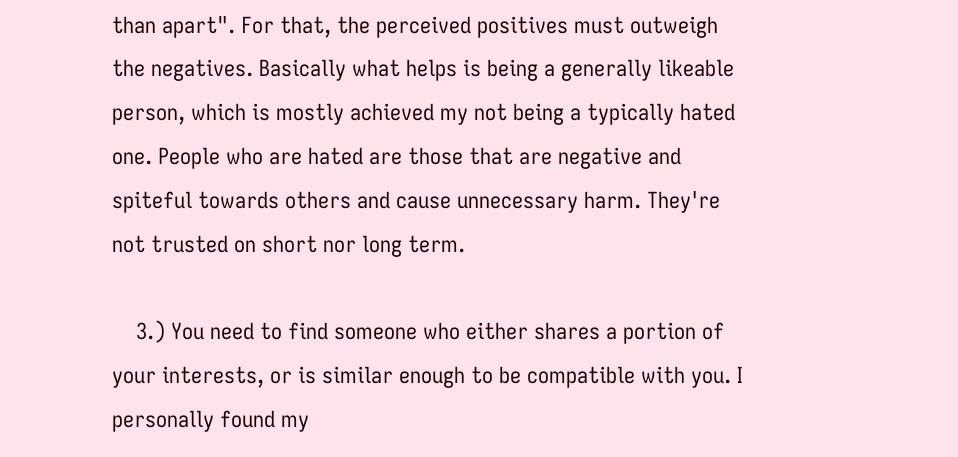than apart". For that, the perceived positives must outweigh the negatives. Basically what helps is being a generally likeable person, which is mostly achieved my not being a typically hated one. People who are hated are those that are negative and spiteful towards others and cause unnecessary harm. They're not trusted on short nor long term.

    3.) You need to find someone who either shares a portion of your interests, or is similar enough to be compatible with you. I personally found my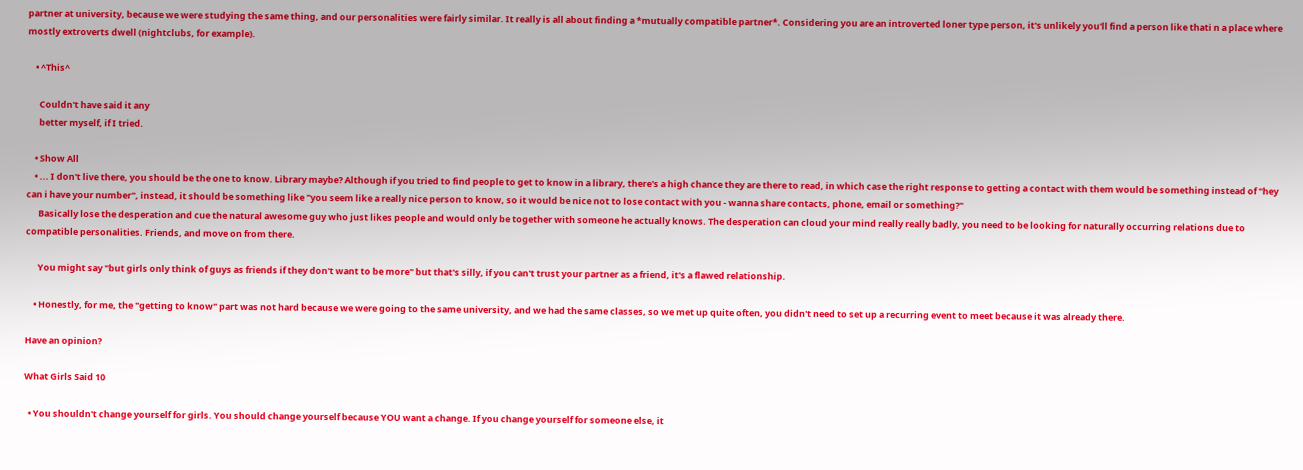partner at university, because we were studying the same thing, and our personalities were fairly similar. It really is all about finding a *mutually compatible partner*. Considering you are an introverted loner type person, it's unlikely you'll find a person like thati n a place where mostly extroverts dwell (nightclubs, for example).

    • ^This^

      Couldn't have said it any
      better myself, if I tried.

    • Show All
    • ... I don't live there, you should be the one to know. Library maybe? Although if you tried to find people to get to know in a library, there's a high chance they are there to read, in which case the right response to getting a contact with them would be something instead of "hey can i have your number", instead, it should be something like "you seem like a really nice person to know, so it would be nice not to lose contact with you - wanna share contacts, phone, email or something?"
      Basically lose the desperation and cue the natural awesome guy who just likes people and would only be together with someone he actually knows. The desperation can cloud your mind really really badly, you need to be looking for naturally occurring relations due to compatible personalities. Friends, and move on from there.

      You might say "but girls only think of guys as friends if they don't want to be more" but that's silly, if you can't trust your partner as a friend, it's a flawed relationship.

    • Honestly, for me, the "getting to know" part was not hard because we were going to the same university, and we had the same classes, so we met up quite often, you didn't need to set up a recurring event to meet because it was already there.

Have an opinion?

What Girls Said 10

  • You shouldn't change yourself for girls. You should change yourself because YOU want a change. If you change yourself for someone else, it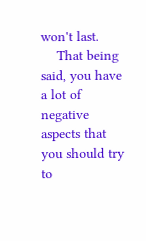won't last.
    That being said, you have a lot of negative aspects that you should try to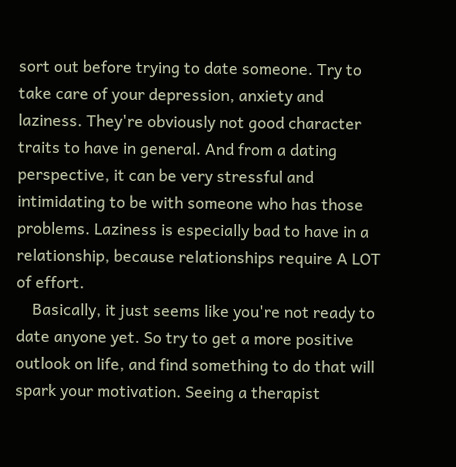sort out before trying to date someone. Try to take care of your depression, anxiety and laziness. They're obviously not good character traits to have in general. And from a dating perspective, it can be very stressful and intimidating to be with someone who has those problems. Laziness is especially bad to have in a relationship, because relationships require A LOT of effort.
    Basically, it just seems like you're not ready to date anyone yet. So try to get a more positive outlook on life, and find something to do that will spark your motivation. Seeing a therapist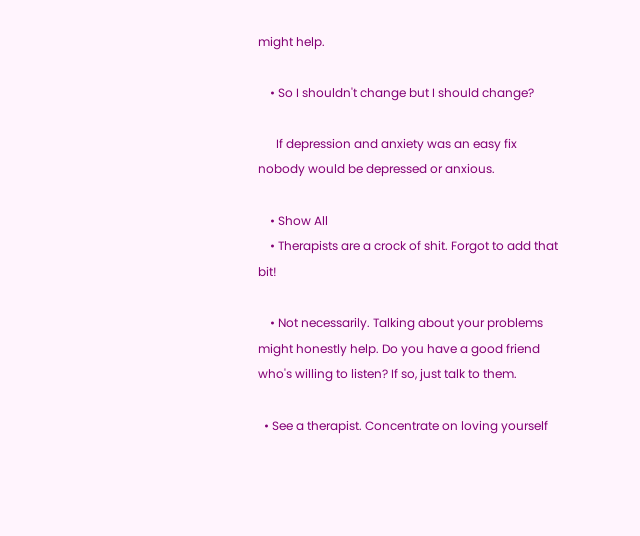might help.

    • So I shouldn't change but I should change?

      If depression and anxiety was an easy fix nobody would be depressed or anxious.

    • Show All
    • Therapists are a crock of shit. Forgot to add that bit!

    • Not necessarily. Talking about your problems might honestly help. Do you have a good friend who's willing to listen? If so, just talk to them.

  • See a therapist. Concentrate on loving yourself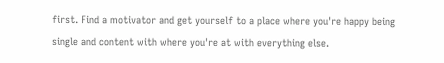first. Find a motivator and get yourself to a place where you're happy being single and content with where you're at with everything else.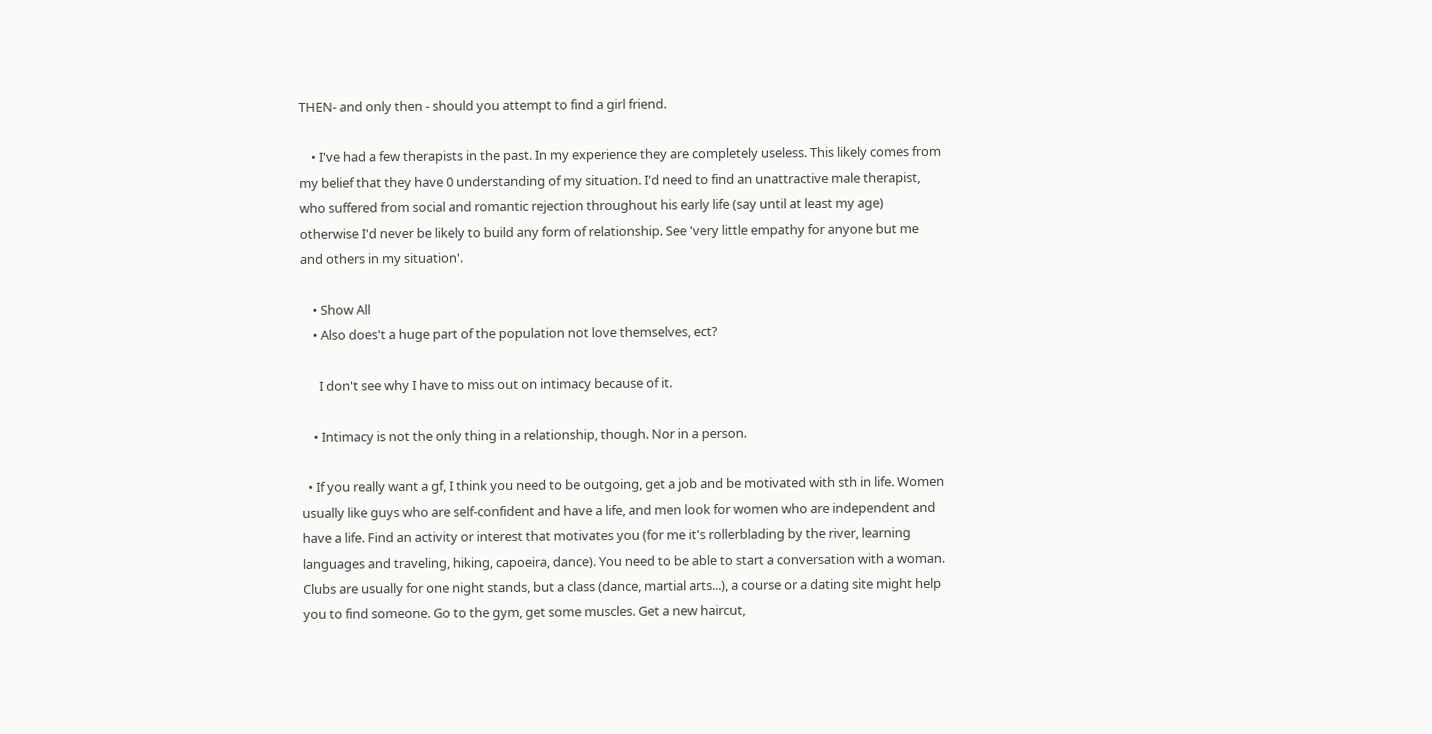THEN- and only then - should you attempt to find a girl friend.

    • I've had a few therapists in the past. In my experience they are completely useless. This likely comes from my belief that they have 0 understanding of my situation. I'd need to find an unattractive male therapist, who suffered from social and romantic rejection throughout his early life (say until at least my age) otherwise I'd never be likely to build any form of relationship. See 'very little empathy for anyone but me and others in my situation'.

    • Show All
    • Also does't a huge part of the population not love themselves, ect?

      I don't see why I have to miss out on intimacy because of it.

    • Intimacy is not the only thing in a relationship, though. Nor in a person.

  • If you really want a gf, I think you need to be outgoing, get a job and be motivated with sth in life. Women usually like guys who are self-confident and have a life, and men look for women who are independent and have a life. Find an activity or interest that motivates you (for me it's rollerblading by the river, learning languages and traveling, hiking, capoeira, dance). You need to be able to start a conversation with a woman. Clubs are usually for one night stands, but a class (dance, martial arts...), a course or a dating site might help you to find someone. Go to the gym, get some muscles. Get a new haircut,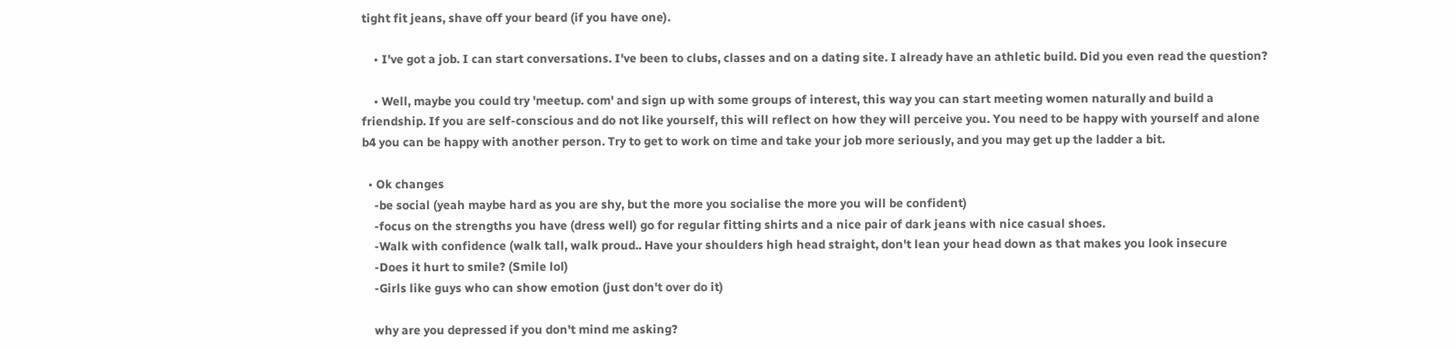tight fit jeans, shave off your beard (if you have one).

    • I've got a job. I can start conversations. I've been to clubs, classes and on a dating site. I already have an athletic build. Did you even read the question?

    • Well, maybe you could try 'meetup. com' and sign up with some groups of interest, this way you can start meeting women naturally and build a friendship. If you are self-conscious and do not like yourself, this will reflect on how they will perceive you. You need to be happy with yourself and alone b4 you can be happy with another person. Try to get to work on time and take your job more seriously, and you may get up the ladder a bit.

  • Ok changes
    -be social (yeah maybe hard as you are shy, but the more you socialise the more you will be confident)
    -focus on the strengths you have (dress well) go for regular fitting shirts and a nice pair of dark jeans with nice casual shoes.
    -Walk with confidence (walk tall, walk proud.. Have your shoulders high head straight, don't lean your head down as that makes you look insecure
    -Does it hurt to smile? (Smile lol)
    -Girls like guys who can show emotion (just don't over do it)

    why are you depressed if you don't mind me asking?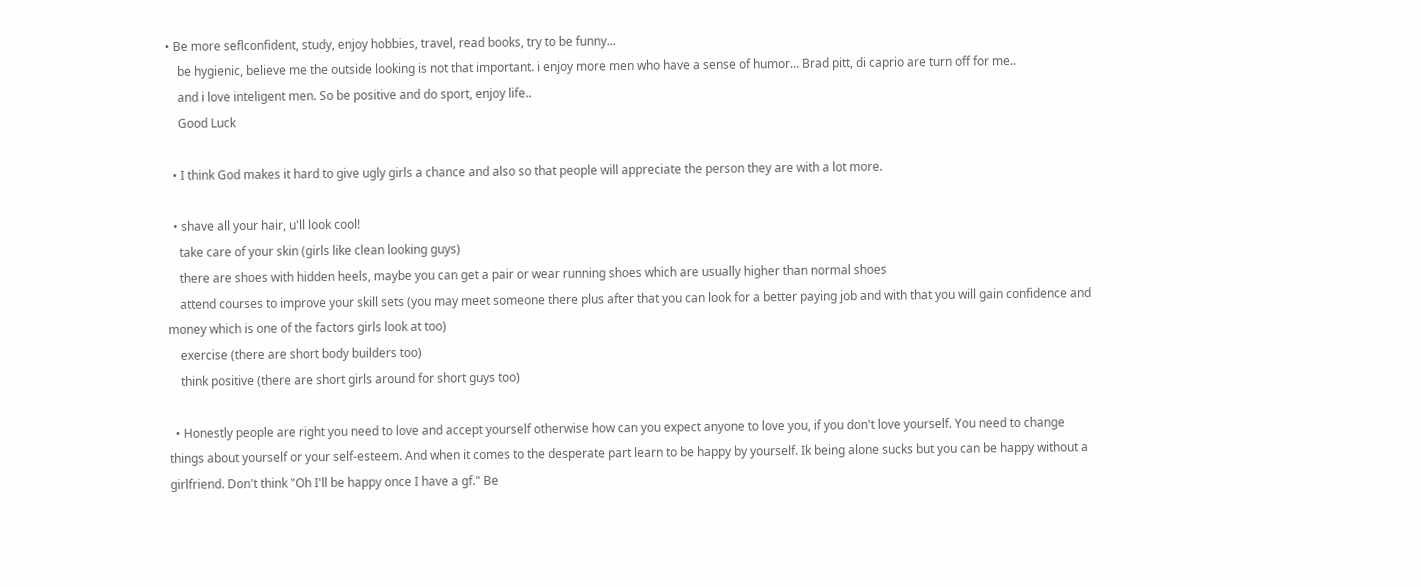• Be more seflconfident, study, enjoy hobbies, travel, read books, try to be funny...
    be hygienic, believe me the outside looking is not that important. i enjoy more men who have a sense of humor... Brad pitt, di caprio are turn off for me..
    and i love inteligent men. So be positive and do sport, enjoy life..
    Good Luck

  • I think God makes it hard to give ugly girls a chance and also so that people will appreciate the person they are with a lot more.

  • shave all your hair, u'll look cool!
    take care of your skin (girls like clean looking guys)
    there are shoes with hidden heels, maybe you can get a pair or wear running shoes which are usually higher than normal shoes
    attend courses to improve your skill sets (you may meet someone there plus after that you can look for a better paying job and with that you will gain confidence and money which is one of the factors girls look at too)
    exercise (there are short body builders too)
    think positive (there are short girls around for short guys too)

  • Honestly people are right you need to love and accept yourself otherwise how can you expect anyone to love you, if you don't love yourself. You need to change things about yourself or your self-esteem. And when it comes to the desperate part learn to be happy by yourself. Ik being alone sucks but you can be happy without a girlfriend. Don't think "Oh I'll be happy once I have a gf." Be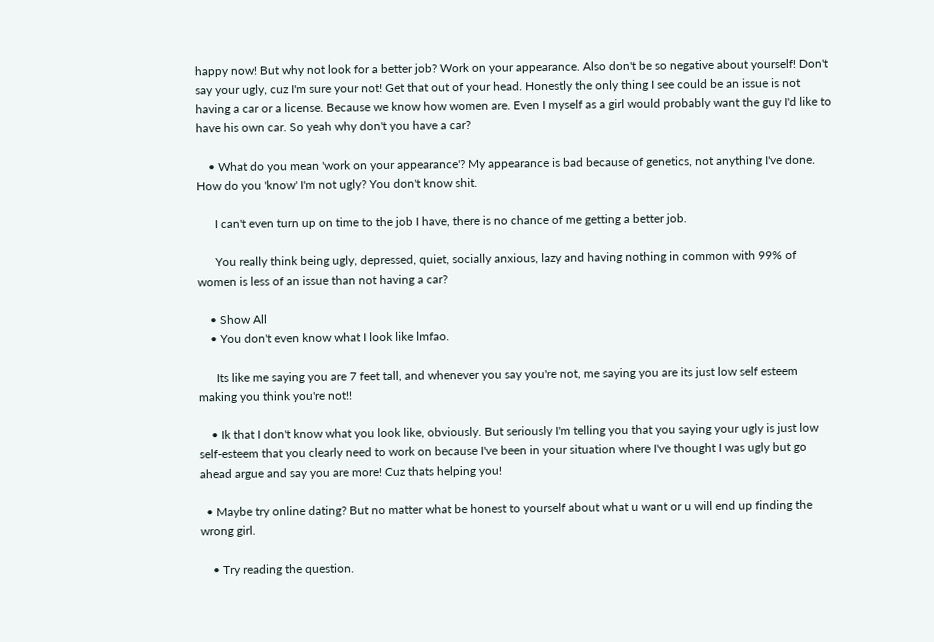happy now! But why not look for a better job? Work on your appearance. Also don't be so negative about yourself! Don't say your ugly, cuz I'm sure your not! Get that out of your head. Honestly the only thing I see could be an issue is not having a car or a license. Because we know how women are. Even I myself as a girl would probably want the guy I'd like to have his own car. So yeah why don't you have a car?

    • What do you mean 'work on your appearance'? My appearance is bad because of genetics, not anything I've done. How do you 'know' I'm not ugly? You don't know shit.

      I can't even turn up on time to the job I have, there is no chance of me getting a better job.

      You really think being ugly, depressed, quiet, socially anxious, lazy and having nothing in common with 99% of women is less of an issue than not having a car?

    • Show All
    • You don't even know what I look like lmfao.

      Its like me saying you are 7 feet tall, and whenever you say you're not, me saying you are its just low self esteem making you think you're not!!

    • Ik that I don't know what you look like, obviously. But seriously I'm telling you that you saying your ugly is just low self-esteem that you clearly need to work on because I've been in your situation where I've thought I was ugly but go ahead argue and say you are more! Cuz thats helping you!

  • Maybe try online dating? But no matter what be honest to yourself about what u want or u will end up finding the wrong girl.

    • Try reading the question.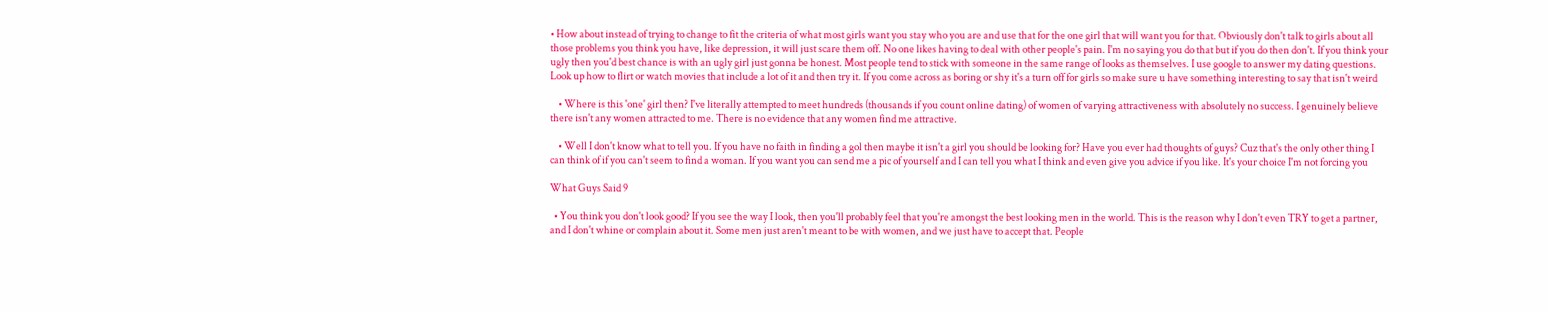• How about instead of trying to change to fit the criteria of what most girls want you stay who you are and use that for the one girl that will want you for that. Obviously don't talk to girls about all those problems you think you have, like depression, it will just scare them off. No one likes having to deal with other people's pain. I'm no saying you do that but if you do then don't. If you think your ugly then you'd best chance is with an ugly girl just gonna be honest. Most people tend to stick with someone in the same range of looks as themselves. I use google to answer my dating questions. Look up how to flirt or watch movies that include a lot of it and then try it. If you come across as boring or shy it's a turn off for girls so make sure u have something interesting to say that isn't weird

    • Where is this 'one' girl then? I've literally attempted to meet hundreds (thousands if you count online dating) of women of varying attractiveness with absolutely no success. I genuinely believe there isn't any women attracted to me. There is no evidence that any women find me attractive.

    • Well I don't know what to tell you. If you have no faith in finding a gol then maybe it isn't a girl you should be looking for? Have you ever had thoughts of guys? Cuz that's the only other thing I can think of if you can't seem to find a woman. If you want you can send me a pic of yourself and I can tell you what I think and even give you advice if you like. It's your choice I'm not forcing you

What Guys Said 9

  • You think you don't look good? If you see the way I look, then you'll probably feel that you're amongst the best looking men in the world. This is the reason why I don't even TRY to get a partner, and I don't whine or complain about it. Some men just aren't meant to be with women, and we just have to accept that. People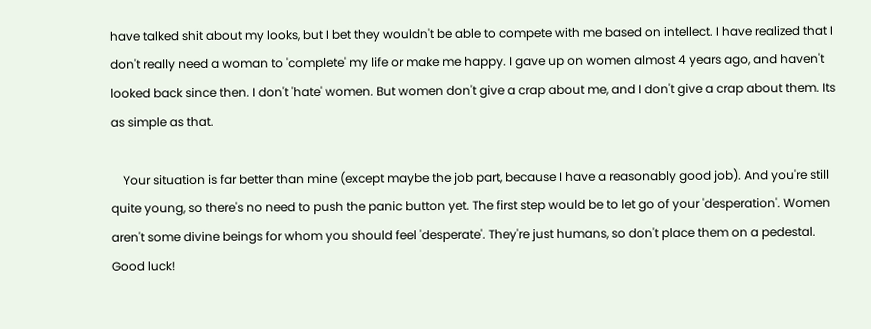have talked shit about my looks, but I bet they wouldn't be able to compete with me based on intellect. I have realized that I don't really need a woman to 'complete' my life or make me happy. I gave up on women almost 4 years ago, and haven't looked back since then. I don't 'hate' women. But women don't give a crap about me, and I don't give a crap about them. Its as simple as that.

    Your situation is far better than mine (except maybe the job part, because I have a reasonably good job). And you're still quite young, so there's no need to push the panic button yet. The first step would be to let go of your 'desperation'. Women aren't some divine beings for whom you should feel 'desperate'. They're just humans, so don't place them on a pedestal. Good luck!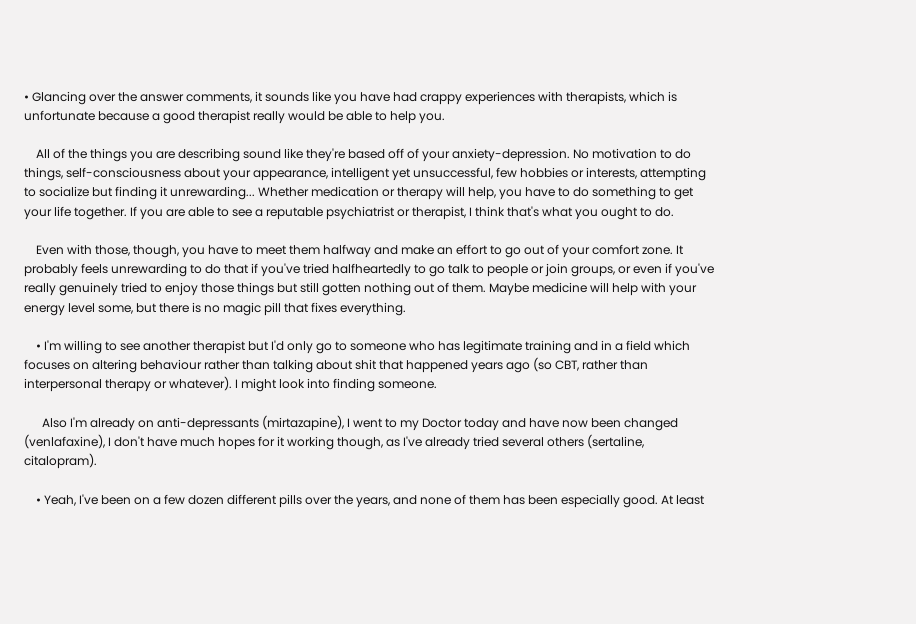• Glancing over the answer comments, it sounds like you have had crappy experiences with therapists, which is unfortunate because a good therapist really would be able to help you.

    All of the things you are describing sound like they're based off of your anxiety-depression. No motivation to do things, self-consciousness about your appearance, intelligent yet unsuccessful, few hobbies or interests, attempting to socialize but finding it unrewarding... Whether medication or therapy will help, you have to do something to get your life together. If you are able to see a reputable psychiatrist or therapist, I think that's what you ought to do.

    Even with those, though, you have to meet them halfway and make an effort to go out of your comfort zone. It probably feels unrewarding to do that if you've tried halfheartedly to go talk to people or join groups, or even if you've really genuinely tried to enjoy those things but still gotten nothing out of them. Maybe medicine will help with your energy level some, but there is no magic pill that fixes everything.

    • I'm willing to see another therapist but I'd only go to someone who has legitimate training and in a field which focuses on altering behaviour rather than talking about shit that happened years ago (so CBT, rather than interpersonal therapy or whatever). I might look into finding someone.

      Also I'm already on anti-depressants (mirtazapine), I went to my Doctor today and have now been changed (venlafaxine), I don't have much hopes for it working though, as I've already tried several others (sertaline, citalopram).

    • Yeah, I've been on a few dozen different pills over the years, and none of them has been especially good. At least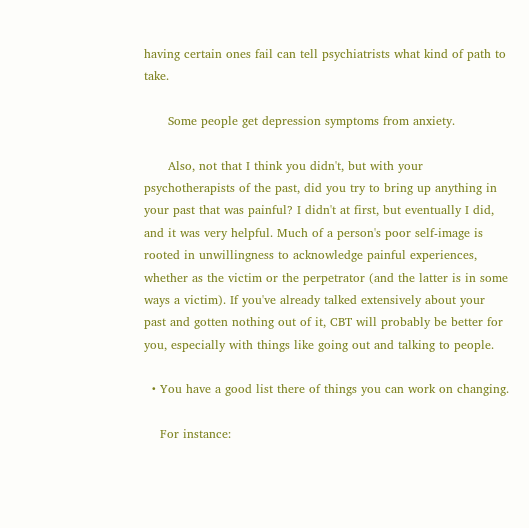having certain ones fail can tell psychiatrists what kind of path to take.

      Some people get depression symptoms from anxiety.

      Also, not that I think you didn't, but with your psychotherapists of the past, did you try to bring up anything in your past that was painful? I didn't at first, but eventually I did, and it was very helpful. Much of a person's poor self-image is rooted in unwillingness to acknowledge painful experiences, whether as the victim or the perpetrator (and the latter is in some ways a victim). If you've already talked extensively about your past and gotten nothing out of it, CBT will probably be better for you, especially with things like going out and talking to people.

  • You have a good list there of things you can work on changing.

    For instance: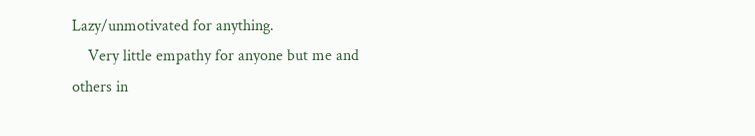Lazy/unmotivated for anything.
    Very little empathy for anyone but me and others in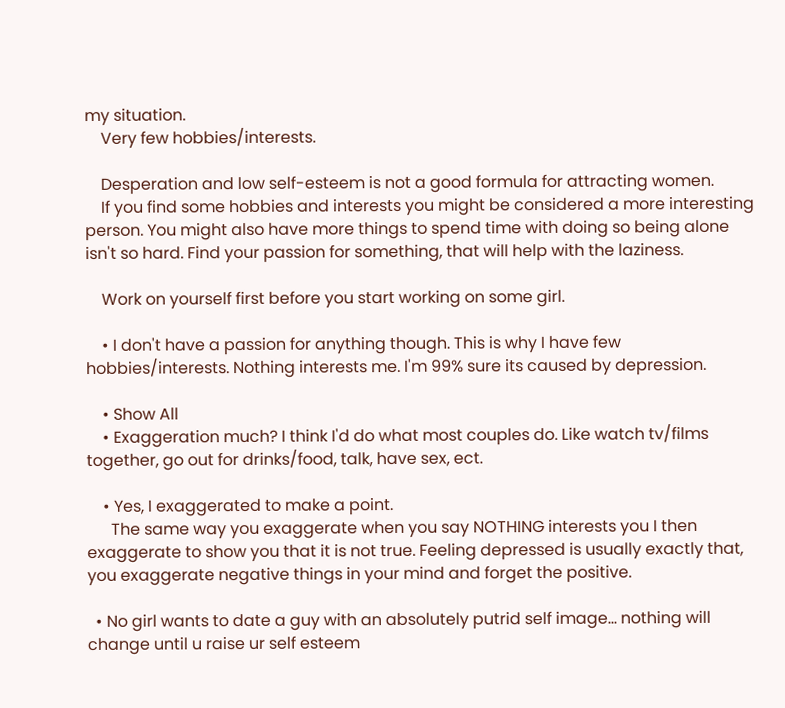my situation.
    Very few hobbies/interests.

    Desperation and low self-esteem is not a good formula for attracting women.
    If you find some hobbies and interests you might be considered a more interesting person. You might also have more things to spend time with doing so being alone isn't so hard. Find your passion for something, that will help with the laziness.

    Work on yourself first before you start working on some girl.

    • I don't have a passion for anything though. This is why I have few hobbies/interests. Nothing interests me. I'm 99% sure its caused by depression.

    • Show All
    • Exaggeration much? I think I'd do what most couples do. Like watch tv/films together, go out for drinks/food, talk, have sex, ect.

    • Yes, I exaggerated to make a point.
      The same way you exaggerate when you say NOTHING interests you I then exaggerate to show you that it is not true. Feeling depressed is usually exactly that, you exaggerate negative things in your mind and forget the positive.

  • No girl wants to date a guy with an absolutely putrid self image... nothing will change until u raise ur self esteem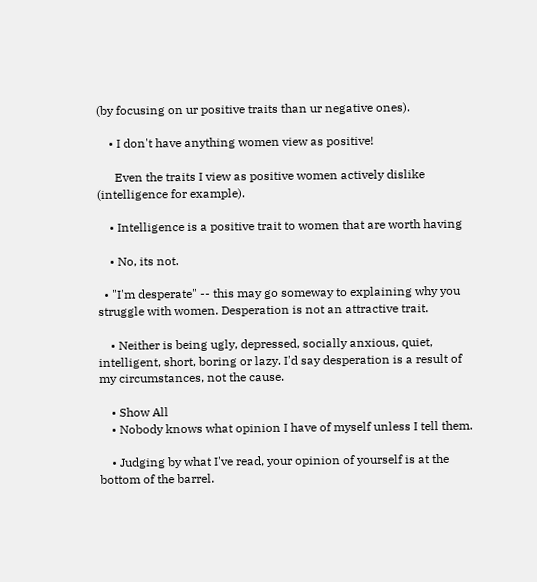(by focusing on ur positive traits than ur negative ones).

    • I don't have anything women view as positive!

      Even the traits I view as positive women actively dislike (intelligence for example).

    • Intelligence is a positive trait to women that are worth having

    • No, its not.

  • "I'm desperate" -- this may go someway to explaining why you struggle with women. Desperation is not an attractive trait.

    • Neither is being ugly, depressed, socially anxious, quiet, intelligent, short, boring or lazy. I'd say desperation is a result of my circumstances, not the cause.

    • Show All
    • Nobody knows what opinion I have of myself unless I tell them.

    • Judging by what I've read, your opinion of yourself is at the bottom of the barrel.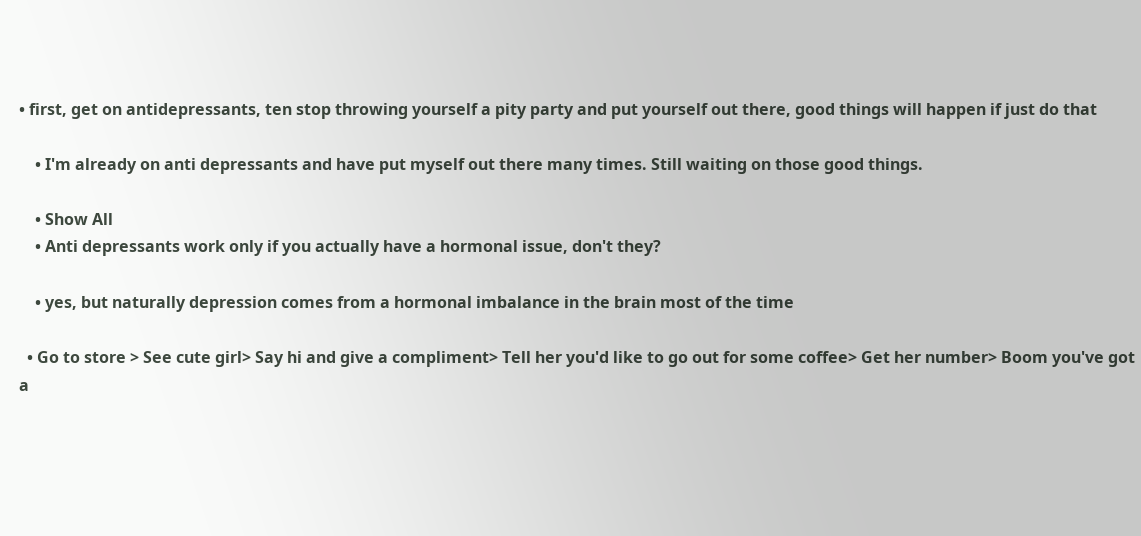• first, get on antidepressants, ten stop throwing yourself a pity party and put yourself out there, good things will happen if just do that

    • I'm already on anti depressants and have put myself out there many times. Still waiting on those good things.

    • Show All
    • Anti depressants work only if you actually have a hormonal issue, don't they?

    • yes, but naturally depression comes from a hormonal imbalance in the brain most of the time

  • Go to store > See cute girl> Say hi and give a compliment> Tell her you'd like to go out for some coffee> Get her number> Boom you've got a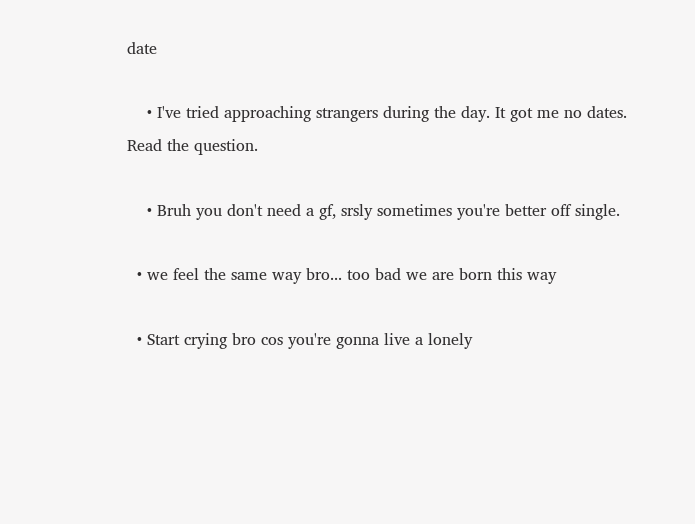date

    • I've tried approaching strangers during the day. It got me no dates. Read the question.

    • Bruh you don't need a gf, srsly sometimes you're better off single.

  • we feel the same way bro... too bad we are born this way

  • Start crying bro cos you're gonna live a lonely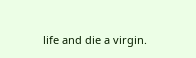life and die a virgin.